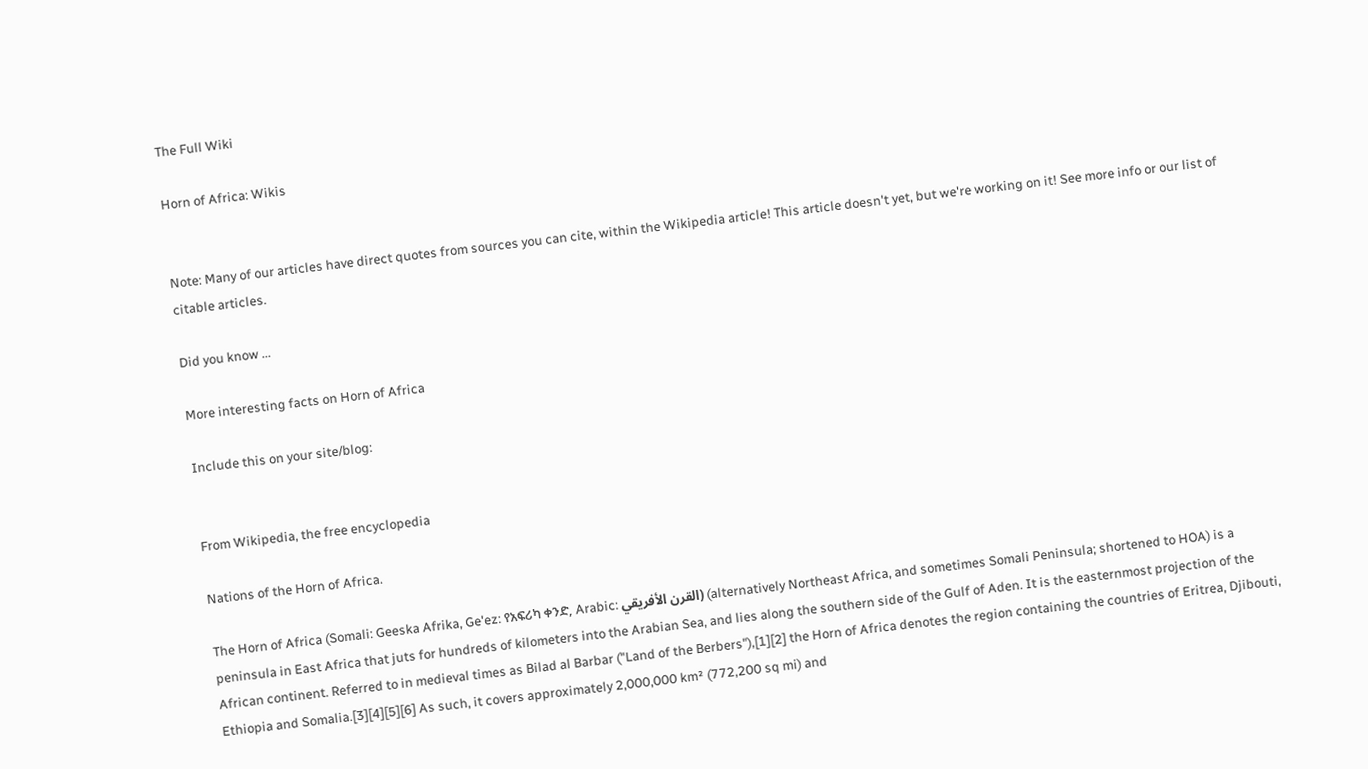The Full Wiki

Horn of Africa: Wikis


Note: Many of our articles have direct quotes from sources you can cite, within the Wikipedia article! This article doesn't yet, but we're working on it! See more info or our list of citable articles.

Did you know ...

More interesting facts on Horn of Africa

Include this on your site/blog:


From Wikipedia, the free encyclopedia

Nations of the Horn of Africa.

The Horn of Africa (Somali: Geeska Afrika, Ge'ez: የአፍሪካ ቀንድ, Arabic: القرن الأفريقي) (alternatively Northeast Africa, and sometimes Somali Peninsula; shortened to HOA) is a peninsula in East Africa that juts for hundreds of kilometers into the Arabian Sea, and lies along the southern side of the Gulf of Aden. It is the easternmost projection of the African continent. Referred to in medieval times as Bilad al Barbar ("Land of the Berbers"),[1][2] the Horn of Africa denotes the region containing the countries of Eritrea, Djibouti, Ethiopia and Somalia.[3][4][5][6] As such, it covers approximately 2,000,000 km² (772,200 sq mi) and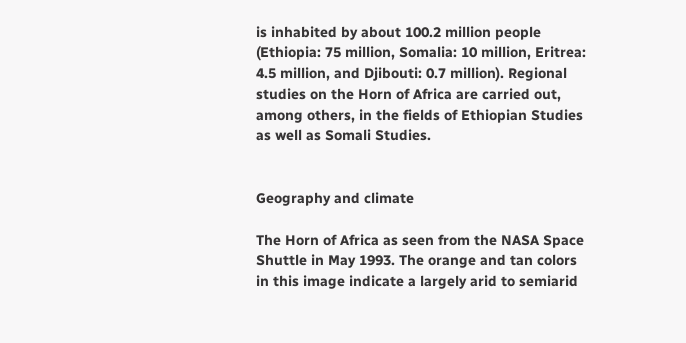is inhabited by about 100.2 million people (Ethiopia: 75 million, Somalia: 10 million, Eritrea: 4.5 million, and Djibouti: 0.7 million). Regional studies on the Horn of Africa are carried out, among others, in the fields of Ethiopian Studies as well as Somali Studies.


Geography and climate

The Horn of Africa as seen from the NASA Space Shuttle in May 1993. The orange and tan colors in this image indicate a largely arid to semiarid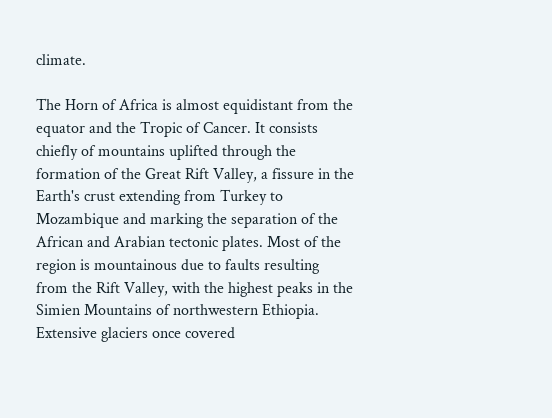climate.

The Horn of Africa is almost equidistant from the equator and the Tropic of Cancer. It consists chiefly of mountains uplifted through the formation of the Great Rift Valley, a fissure in the Earth's crust extending from Turkey to Mozambique and marking the separation of the African and Arabian tectonic plates. Most of the region is mountainous due to faults resulting from the Rift Valley, with the highest peaks in the Simien Mountains of northwestern Ethiopia. Extensive glaciers once covered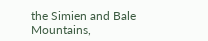the Simien and Bale Mountains,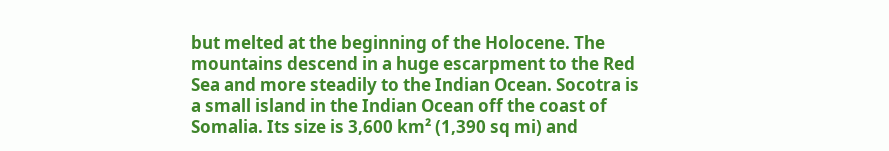but melted at the beginning of the Holocene. The mountains descend in a huge escarpment to the Red Sea and more steadily to the Indian Ocean. Socotra is a small island in the Indian Ocean off the coast of Somalia. Its size is 3,600 km² (1,390 sq mi) and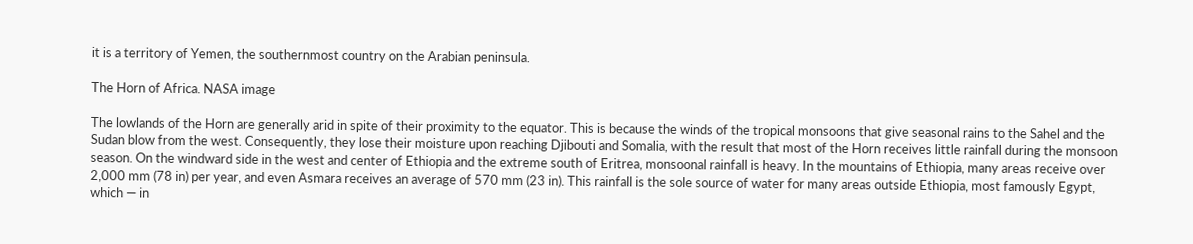it is a territory of Yemen, the southernmost country on the Arabian peninsula.

The Horn of Africa. NASA image

The lowlands of the Horn are generally arid in spite of their proximity to the equator. This is because the winds of the tropical monsoons that give seasonal rains to the Sahel and the Sudan blow from the west. Consequently, they lose their moisture upon reaching Djibouti and Somalia, with the result that most of the Horn receives little rainfall during the monsoon season. On the windward side in the west and center of Ethiopia and the extreme south of Eritrea, monsoonal rainfall is heavy. In the mountains of Ethiopia, many areas receive over 2,000 mm (78 in) per year, and even Asmara receives an average of 570 mm (23 in). This rainfall is the sole source of water for many areas outside Ethiopia, most famously Egypt, which — in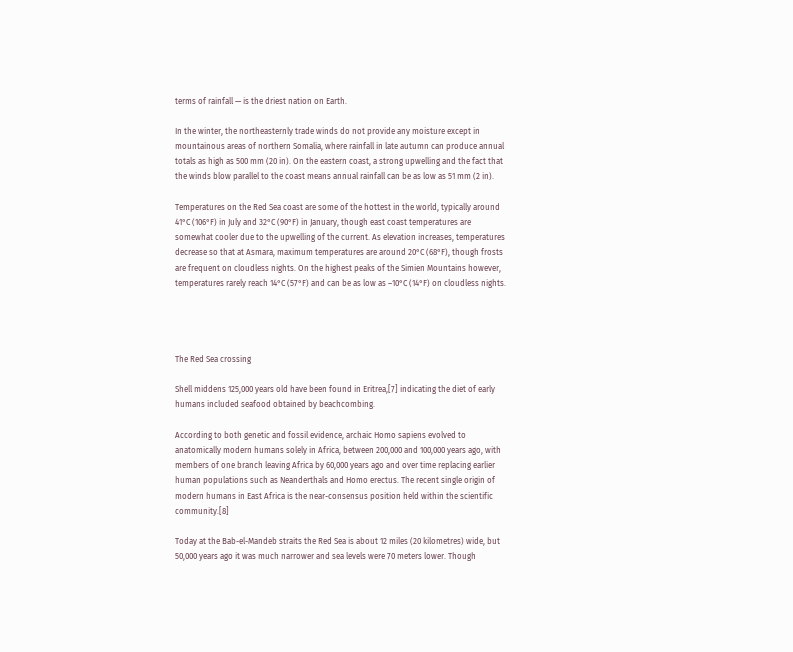terms of rainfall — is the driest nation on Earth.

In the winter, the northeasternly trade winds do not provide any moisture except in mountainous areas of northern Somalia, where rainfall in late autumn can produce annual totals as high as 500 mm (20 in). On the eastern coast, a strong upwelling and the fact that the winds blow parallel to the coast means annual rainfall can be as low as 51 mm (2 in).

Temperatures on the Red Sea coast are some of the hottest in the world, typically around 41°C (106°F) in July and 32°C (90°F) in January, though east coast temperatures are somewhat cooler due to the upwelling of the current. As elevation increases, temperatures decrease so that at Asmara, maximum temperatures are around 20°C (68°F), though frosts are frequent on cloudless nights. On the highest peaks of the Simien Mountains however, temperatures rarely reach 14°C (57°F) and can be as low as –10°C (14°F) on cloudless nights.




The Red Sea crossing

Shell middens 125,000 years old have been found in Eritrea,[7] indicating the diet of early humans included seafood obtained by beachcombing.

According to both genetic and fossil evidence, archaic Homo sapiens evolved to anatomically modern humans solely in Africa, between 200,000 and 100,000 years ago, with members of one branch leaving Africa by 60,000 years ago and over time replacing earlier human populations such as Neanderthals and Homo erectus. The recent single origin of modern humans in East Africa is the near-consensus position held within the scientific community.[8]

Today at the Bab-el-Mandeb straits the Red Sea is about 12 miles (20 kilometres) wide, but 50,000 years ago it was much narrower and sea levels were 70 meters lower. Though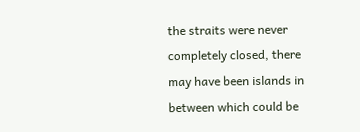the straits were never completely closed, there may have been islands in between which could be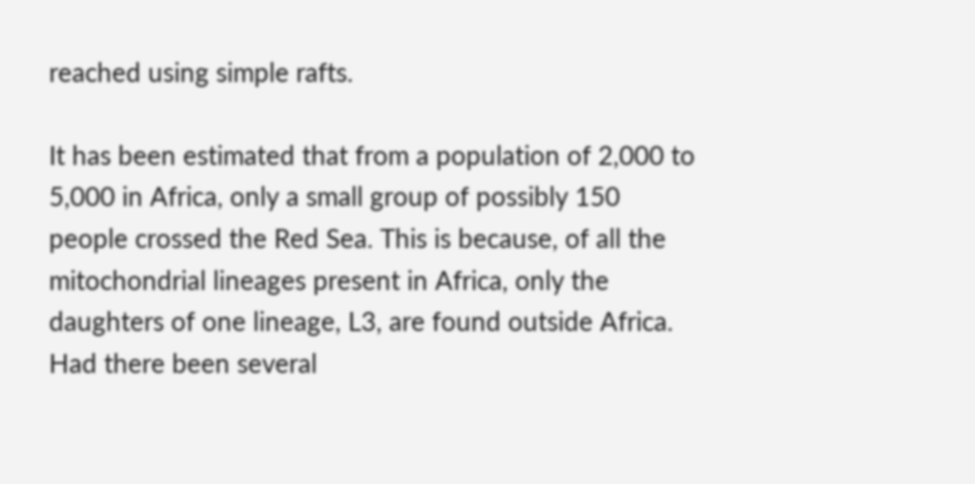reached using simple rafts.

It has been estimated that from a population of 2,000 to 5,000 in Africa, only a small group of possibly 150 people crossed the Red Sea. This is because, of all the mitochondrial lineages present in Africa, only the daughters of one lineage, L3, are found outside Africa. Had there been several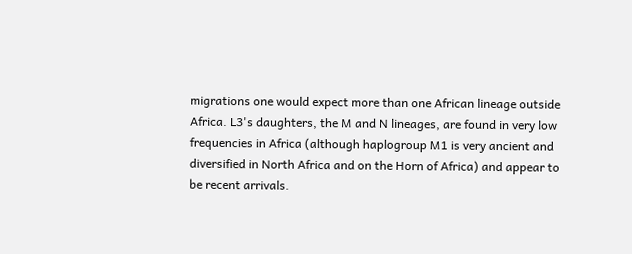migrations one would expect more than one African lineage outside Africa. L3's daughters, the M and N lineages, are found in very low frequencies in Africa (although haplogroup M1 is very ancient and diversified in North Africa and on the Horn of Africa) and appear to be recent arrivals.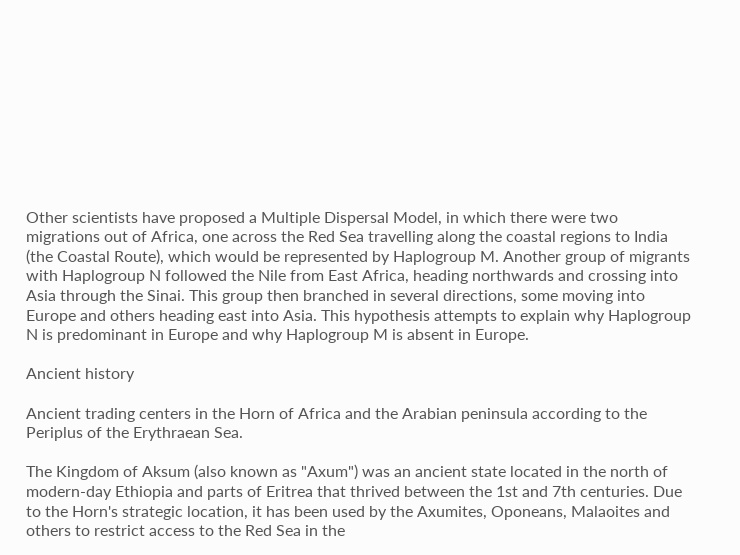Other scientists have proposed a Multiple Dispersal Model, in which there were two migrations out of Africa, one across the Red Sea travelling along the coastal regions to India (the Coastal Route), which would be represented by Haplogroup M. Another group of migrants with Haplogroup N followed the Nile from East Africa, heading northwards and crossing into Asia through the Sinai. This group then branched in several directions, some moving into Europe and others heading east into Asia. This hypothesis attempts to explain why Haplogroup N is predominant in Europe and why Haplogroup M is absent in Europe.

Ancient history

Ancient trading centers in the Horn of Africa and the Arabian peninsula according to the Periplus of the Erythraean Sea.

The Kingdom of Aksum (also known as "Axum") was an ancient state located in the north of modern-day Ethiopia and parts of Eritrea that thrived between the 1st and 7th centuries. Due to the Horn's strategic location, it has been used by the Axumites, Oponeans, Malaoites and others to restrict access to the Red Sea in the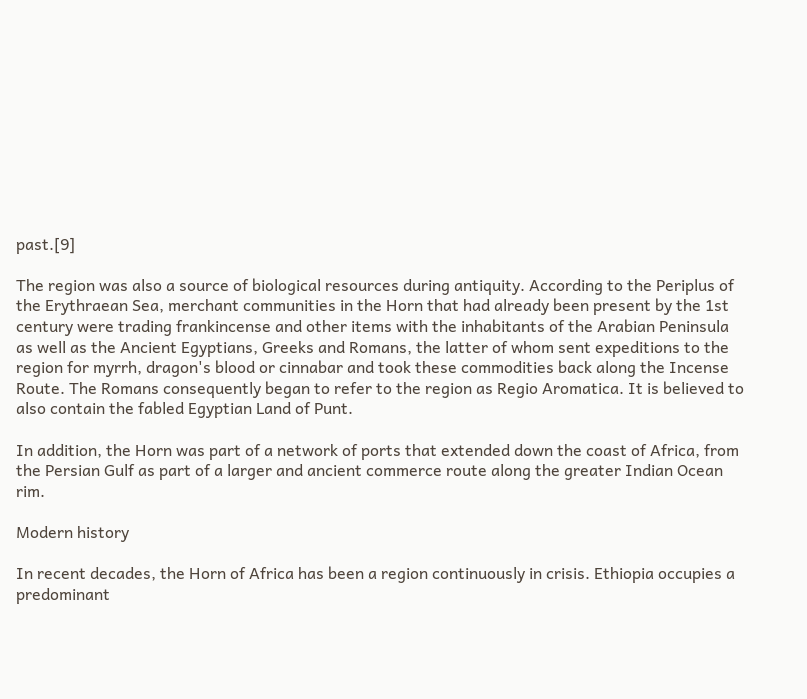past.[9]

The region was also a source of biological resources during antiquity. According to the Periplus of the Erythraean Sea, merchant communities in the Horn that had already been present by the 1st century were trading frankincense and other items with the inhabitants of the Arabian Peninsula as well as the Ancient Egyptians, Greeks and Romans, the latter of whom sent expeditions to the region for myrrh, dragon's blood or cinnabar and took these commodities back along the Incense Route. The Romans consequently began to refer to the region as Regio Aromatica. It is believed to also contain the fabled Egyptian Land of Punt.

In addition, the Horn was part of a network of ports that extended down the coast of Africa, from the Persian Gulf as part of a larger and ancient commerce route along the greater Indian Ocean rim.

Modern history

In recent decades, the Horn of Africa has been a region continuously in crisis. Ethiopia occupies a predominant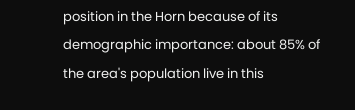position in the Horn because of its demographic importance: about 85% of the area's population live in this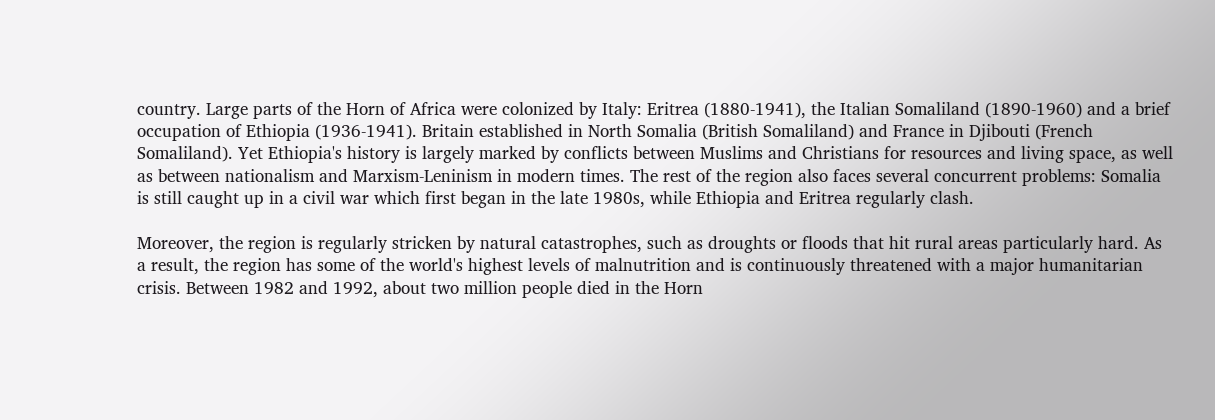country. Large parts of the Horn of Africa were colonized by Italy: Eritrea (1880-1941), the Italian Somaliland (1890-1960) and a brief occupation of Ethiopia (1936-1941). Britain established in North Somalia (British Somaliland) and France in Djibouti (French Somaliland). Yet Ethiopia's history is largely marked by conflicts between Muslims and Christians for resources and living space, as well as between nationalism and Marxism-Leninism in modern times. The rest of the region also faces several concurrent problems: Somalia is still caught up in a civil war which first began in the late 1980s, while Ethiopia and Eritrea regularly clash.

Moreover, the region is regularly stricken by natural catastrophes, such as droughts or floods that hit rural areas particularly hard. As a result, the region has some of the world's highest levels of malnutrition and is continuously threatened with a major humanitarian crisis. Between 1982 and 1992, about two million people died in the Horn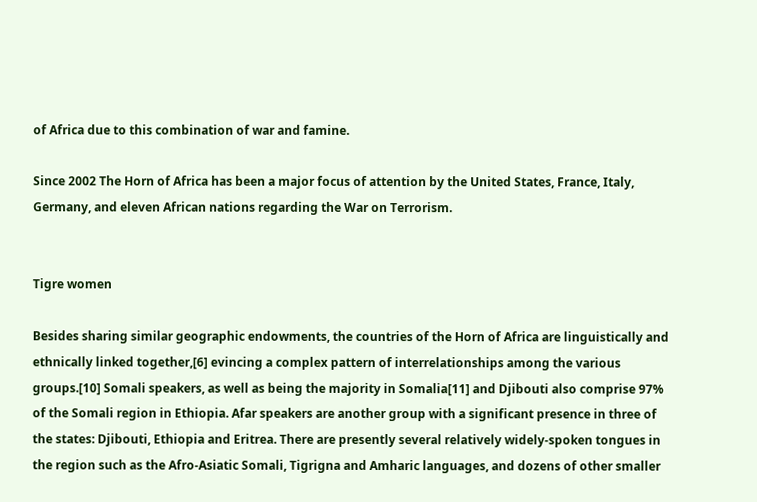of Africa due to this combination of war and famine.

Since 2002 The Horn of Africa has been a major focus of attention by the United States, France, Italy, Germany, and eleven African nations regarding the War on Terrorism.


Tigre women

Besides sharing similar geographic endowments, the countries of the Horn of Africa are linguistically and ethnically linked together,[6] evincing a complex pattern of interrelationships among the various groups.[10] Somali speakers, as well as being the majority in Somalia[11] and Djibouti also comprise 97% of the Somali region in Ethiopia. Afar speakers are another group with a significant presence in three of the states: Djibouti, Ethiopia and Eritrea. There are presently several relatively widely-spoken tongues in the region such as the Afro-Asiatic Somali, Tigrigna and Amharic languages, and dozens of other smaller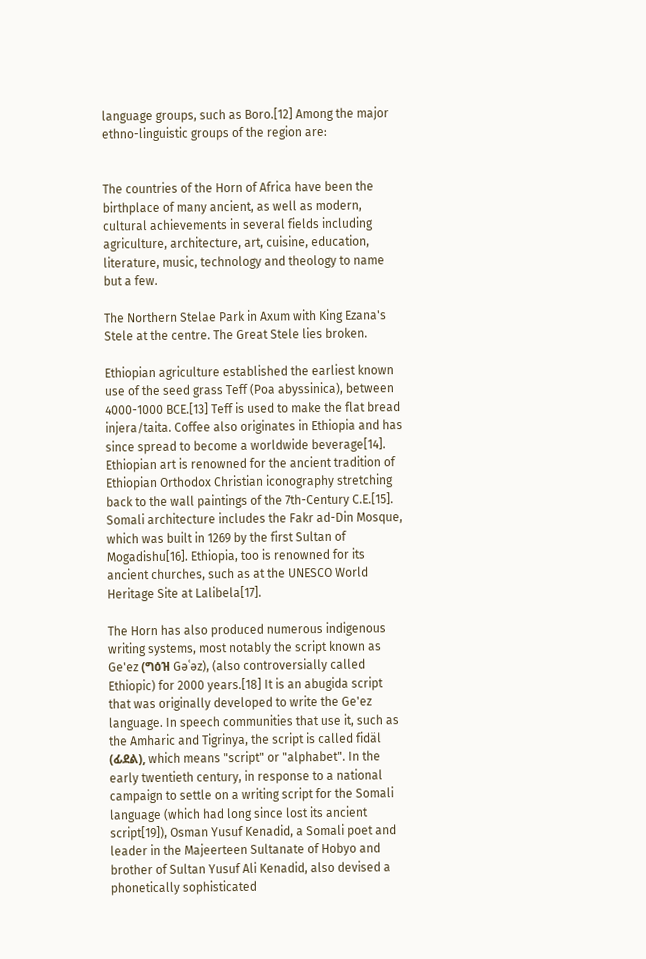language groups, such as Boro.[12] Among the major ethno-linguistic groups of the region are:


The countries of the Horn of Africa have been the birthplace of many ancient, as well as modern, cultural achievements in several fields including agriculture, architecture, art, cuisine, education, literature, music, technology and theology to name but a few.

The Northern Stelae Park in Axum with King Ezana's Stele at the centre. The Great Stele lies broken.

Ethiopian agriculture established the earliest known use of the seed grass Teff (Poa abyssinica), between 4000-1000 BCE.[13] Teff is used to make the flat bread injera/taita. Coffee also originates in Ethiopia and has since spread to become a worldwide beverage[14]. Ethiopian art is renowned for the ancient tradition of Ethiopian Orthodox Christian iconography stretching back to the wall paintings of the 7th-Century C.E.[15]. Somali architecture includes the Fakr ad-Din Mosque, which was built in 1269 by the first Sultan of Mogadishu[16]. Ethiopia, too is renowned for its ancient churches, such as at the UNESCO World Heritage Site at Lalibela[17].

The Horn has also produced numerous indigenous writing systems, most notably the script known as Ge'ez (ግዕዝ Gəʿəz), (also controversially called Ethiopic) for 2000 years.[18] It is an abugida script that was originally developed to write the Ge'ez language. In speech communities that use it, such as the Amharic and Tigrinya, the script is called fidäl (ፊደል), which means "script" or "alphabet". In the early twentieth century, in response to a national campaign to settle on a writing script for the Somali language (which had long since lost its ancient script[19]), Osman Yusuf Kenadid, a Somali poet and leader in the Majeerteen Sultanate of Hobyo and brother of Sultan Yusuf Ali Kenadid, also devised a phonetically sophisticated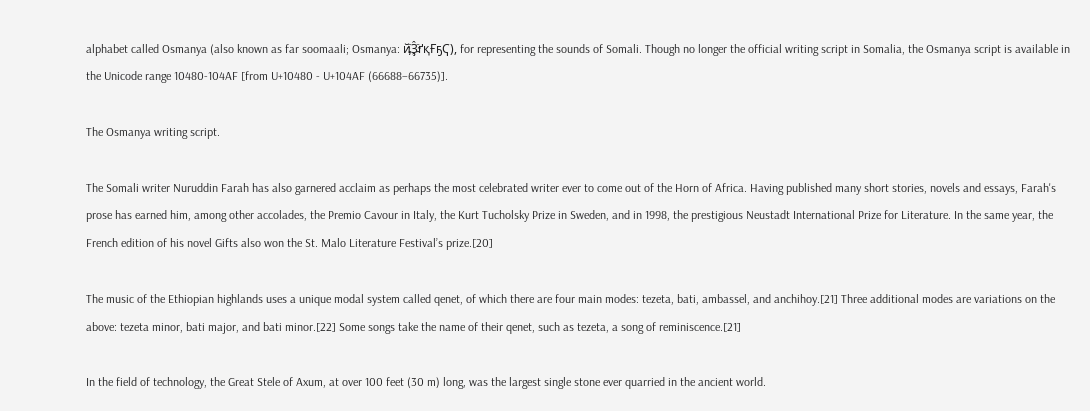alphabet called Osmanya (also known as far soomaali; Osmanya: ҋҘ҈ґқҒҕҀ), for representing the sounds of Somali. Though no longer the official writing script in Somalia, the Osmanya script is available in the Unicode range 10480-104AF [from U+10480 - U+104AF (66688–66735)].

The Osmanya writing script.

The Somali writer Nuruddin Farah has also garnered acclaim as perhaps the most celebrated writer ever to come out of the Horn of Africa. Having published many short stories, novels and essays, Farah's prose has earned him, among other accolades, the Premio Cavour in Italy, the Kurt Tucholsky Prize in Sweden, and in 1998, the prestigious Neustadt International Prize for Literature. In the same year, the French edition of his novel Gifts also won the St. Malo Literature Festival’s prize.[20]

The music of the Ethiopian highlands uses a unique modal system called qenet, of which there are four main modes: tezeta, bati, ambassel, and anchihoy.[21] Three additional modes are variations on the above: tezeta minor, bati major, and bati minor.[22] Some songs take the name of their qenet, such as tezeta, a song of reminiscence.[21]

In the field of technology, the Great Stele of Axum, at over 100 feet (30 m) long, was the largest single stone ever quarried in the ancient world.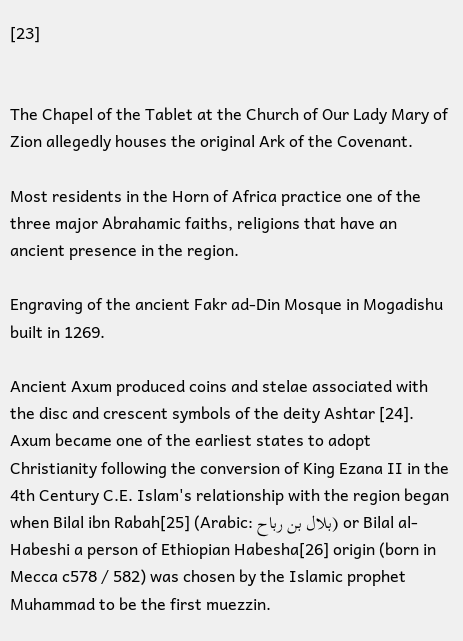[23]


The Chapel of the Tablet at the Church of Our Lady Mary of Zion allegedly houses the original Ark of the Covenant.

Most residents in the Horn of Africa practice one of the three major Abrahamic faiths, religions that have an ancient presence in the region.

Engraving of the ancient Fakr ad-Din Mosque in Mogadishu built in 1269.

Ancient Axum produced coins and stelae associated with the disc and crescent symbols of the deity Ashtar [24]. Axum became one of the earliest states to adopt Christianity following the conversion of King Ezana II in the 4th Century C.E. Islam's relationship with the region began when Bilal ibn Rabah[25] (Arabic: بلال بن رباح) or Bilal al-Habeshi a person of Ethiopian Habesha[26] origin (born in Mecca c578 / 582) was chosen by the Islamic prophet Muhammad to be the first muezzin.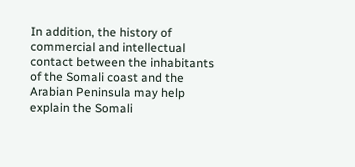In addition, the history of commercial and intellectual contact between the inhabitants of the Somali coast and the Arabian Peninsula may help explain the Somali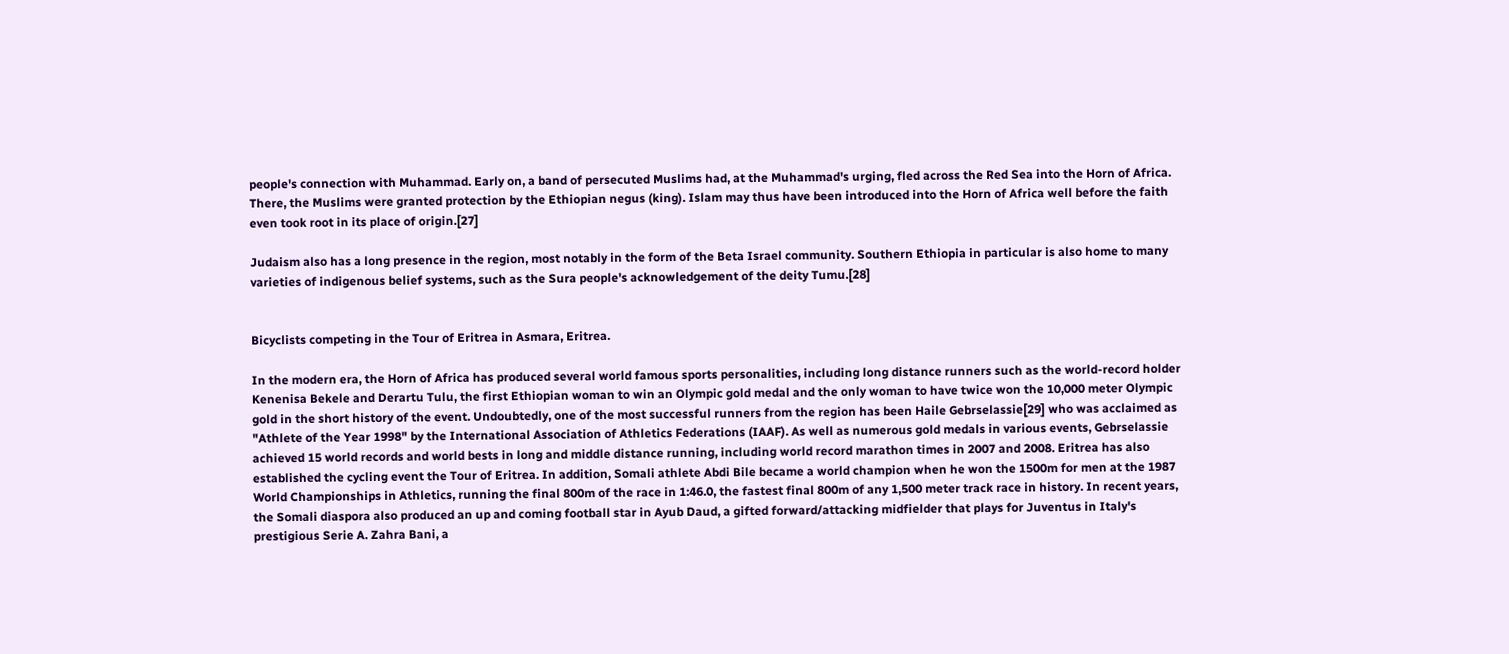people's connection with Muhammad. Early on, a band of persecuted Muslims had, at the Muhammad's urging, fled across the Red Sea into the Horn of Africa. There, the Muslims were granted protection by the Ethiopian negus (king). Islam may thus have been introduced into the Horn of Africa well before the faith even took root in its place of origin.[27]

Judaism also has a long presence in the region, most notably in the form of the Beta Israel community. Southern Ethiopia in particular is also home to many varieties of indigenous belief systems, such as the Sura people's acknowledgement of the deity Tumu.[28]


Bicyclists competing in the Tour of Eritrea in Asmara, Eritrea.

In the modern era, the Horn of Africa has produced several world famous sports personalities, including long distance runners such as the world-record holder Kenenisa Bekele and Derartu Tulu, the first Ethiopian woman to win an Olympic gold medal and the only woman to have twice won the 10,000 meter Olympic gold in the short history of the event. Undoubtedly, one of the most successful runners from the region has been Haile Gebrselassie[29] who was acclaimed as "Athlete of the Year 1998" by the International Association of Athletics Federations (IAAF). As well as numerous gold medals in various events, Gebrselassie achieved 15 world records and world bests in long and middle distance running, including world record marathon times in 2007 and 2008. Eritrea has also established the cycling event the Tour of Eritrea. In addition, Somali athlete Abdi Bile became a world champion when he won the 1500m for men at the 1987 World Championships in Athletics, running the final 800m of the race in 1:46.0, the fastest final 800m of any 1,500 meter track race in history. In recent years, the Somali diaspora also produced an up and coming football star in Ayub Daud, a gifted forward/attacking midfielder that plays for Juventus in Italy's prestigious Serie A. Zahra Bani, a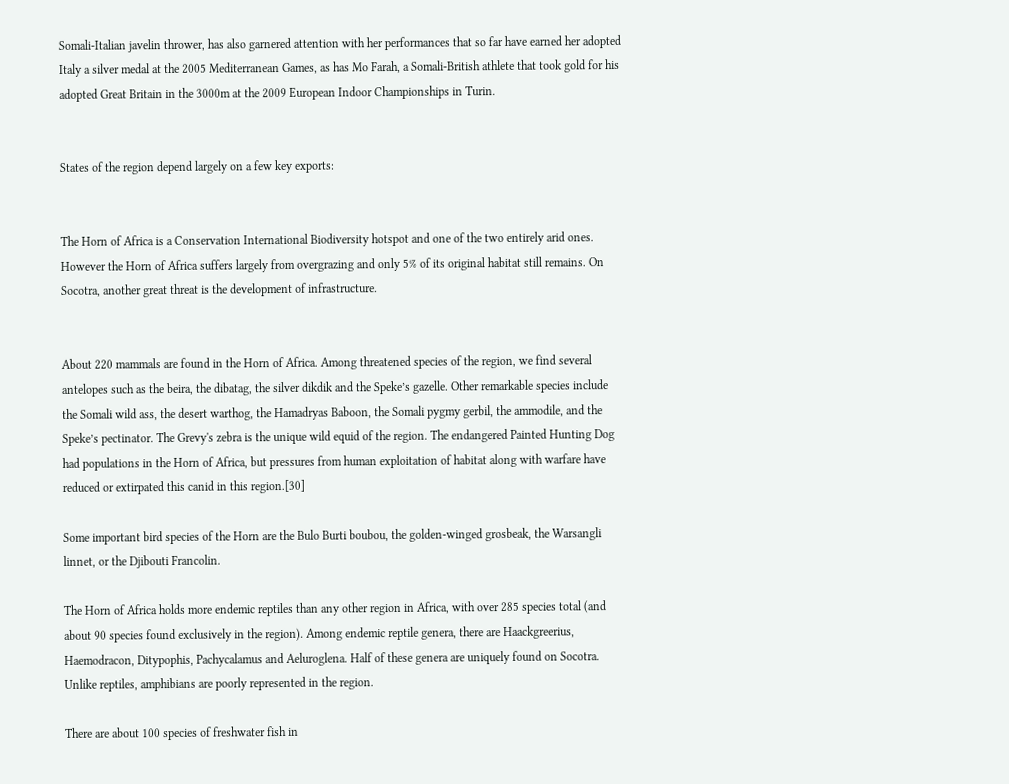Somali-Italian javelin thrower, has also garnered attention with her performances that so far have earned her adopted Italy a silver medal at the 2005 Mediterranean Games, as has Mo Farah, a Somali-British athlete that took gold for his adopted Great Britain in the 3000m at the 2009 European Indoor Championships in Turin.


States of the region depend largely on a few key exports:


The Horn of Africa is a Conservation International Biodiversity hotspot and one of the two entirely arid ones. However the Horn of Africa suffers largely from overgrazing and only 5% of its original habitat still remains. On Socotra, another great threat is the development of infrastructure.


About 220 mammals are found in the Horn of Africa. Among threatened species of the region, we find several antelopes such as the beira, the dibatag, the silver dikdik and the Speke’s gazelle. Other remarkable species include the Somali wild ass, the desert warthog, the Hamadryas Baboon, the Somali pygmy gerbil, the ammodile, and the Speke’s pectinator. The Grevy's zebra is the unique wild equid of the region. The endangered Painted Hunting Dog had populations in the Horn of Africa, but pressures from human exploitation of habitat along with warfare have reduced or extirpated this canid in this region.[30]

Some important bird species of the Horn are the Bulo Burti boubou, the golden-winged grosbeak, the Warsangli linnet, or the Djibouti Francolin.

The Horn of Africa holds more endemic reptiles than any other region in Africa, with over 285 species total (and about 90 species found exclusively in the region). Among endemic reptile genera, there are Haackgreerius, Haemodracon, Ditypophis, Pachycalamus and Aeluroglena. Half of these genera are uniquely found on Socotra. Unlike reptiles, amphibians are poorly represented in the region.

There are about 100 species of freshwater fish in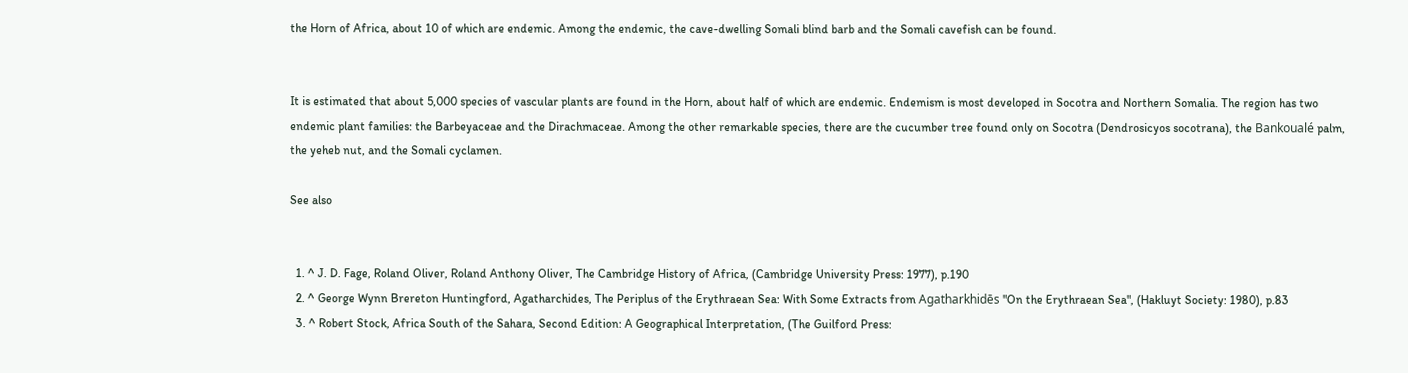the Horn of Africa, about 10 of which are endemic. Among the endemic, the cave-dwelling Somali blind barb and the Somali cavefish can be found.


It is estimated that about 5,000 species of vascular plants are found in the Horn, about half of which are endemic. Endemism is most developed in Socotra and Northern Somalia. The region has two endemic plant families: the Barbeyaceae and the Dirachmaceae. Among the other remarkable species, there are the cucumber tree found only on Socotra (Dendrosicyos socotrana), the Bankoualé palm, the yeheb nut, and the Somali cyclamen.

See also


  1. ^ J. D. Fage, Roland Oliver, Roland Anthony Oliver, The Cambridge History of Africa, (Cambridge University Press: 1977), p.190
  2. ^ George Wynn Brereton Huntingford, Agatharchides, The Periplus of the Erythraean Sea: With Some Extracts from Agatharkhidēs "On the Erythraean Sea", (Hakluyt Society: 1980), p.83
  3. ^ Robert Stock, Africa South of the Sahara, Second Edition: A Geographical Interpretation, (The Guilford Press: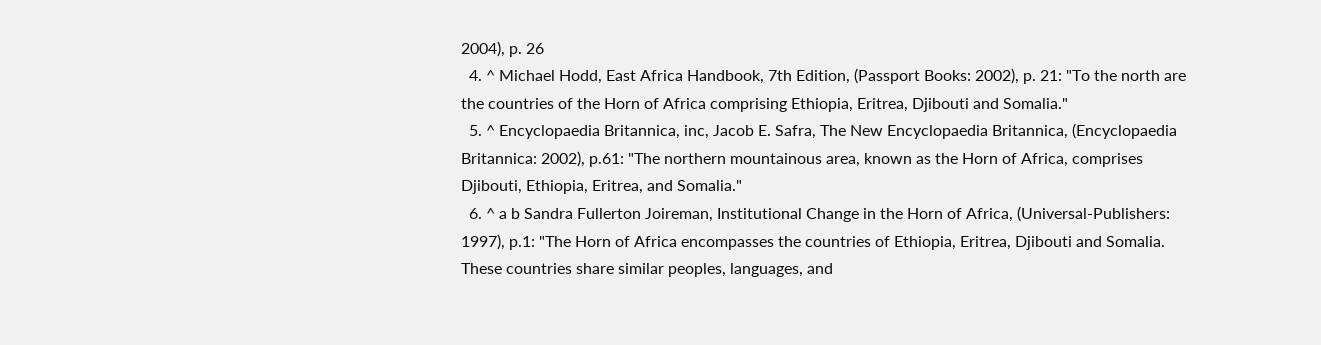2004), p. 26
  4. ^ Michael Hodd, East Africa Handbook, 7th Edition, (Passport Books: 2002), p. 21: "To the north are the countries of the Horn of Africa comprising Ethiopia, Eritrea, Djibouti and Somalia."
  5. ^ Encyclopaedia Britannica, inc, Jacob E. Safra, The New Encyclopaedia Britannica, (Encyclopaedia Britannica: 2002), p.61: "The northern mountainous area, known as the Horn of Africa, comprises Djibouti, Ethiopia, Eritrea, and Somalia."
  6. ^ a b Sandra Fullerton Joireman, Institutional Change in the Horn of Africa, (Universal-Publishers: 1997), p.1: "The Horn of Africa encompasses the countries of Ethiopia, Eritrea, Djibouti and Somalia. These countries share similar peoples, languages, and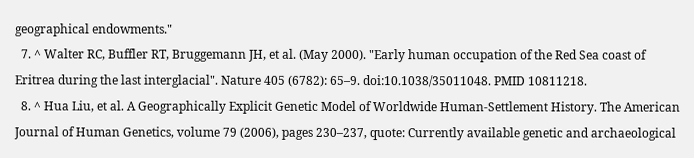geographical endowments."
  7. ^ Walter RC, Buffler RT, Bruggemann JH, et al. (May 2000). "Early human occupation of the Red Sea coast of Eritrea during the last interglacial". Nature 405 (6782): 65–9. doi:10.1038/35011048. PMID 10811218.
  8. ^ Hua Liu, et al. A Geographically Explicit Genetic Model of Worldwide Human-Settlement History. The American Journal of Human Genetics, volume 79 (2006), pages 230–237, quote: Currently available genetic and archaeological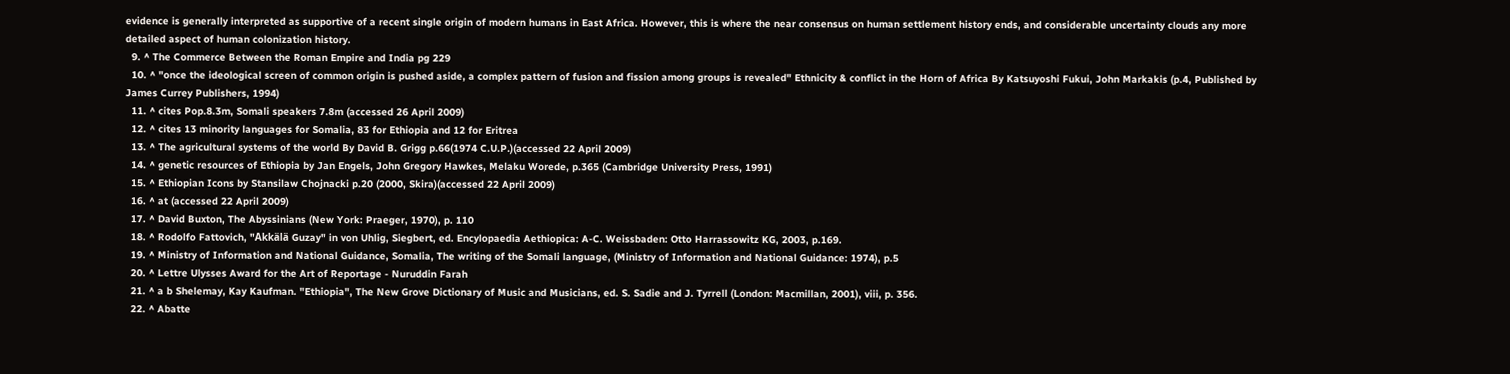evidence is generally interpreted as supportive of a recent single origin of modern humans in East Africa. However, this is where the near consensus on human settlement history ends, and considerable uncertainty clouds any more detailed aspect of human colonization history.
  9. ^ The Commerce Between the Roman Empire and India pg 229
  10. ^ "once the ideological screen of common origin is pushed aside, a complex pattern of fusion and fission among groups is revealed" Ethnicity & conflict in the Horn of Africa By Katsuyoshi Fukui, John Markakis (p.4, Published by James Currey Publishers, 1994)
  11. ^ cites Pop.8.3m, Somali speakers 7.8m (accessed 26 April 2009)
  12. ^ cites 13 minority languages for Somalia, 83 for Ethiopia and 12 for Eritrea
  13. ^ The agricultural systems of the world By David B. Grigg p.66(1974 C.U.P.)(accessed 22 April 2009)
  14. ^ genetic resources of Ethiopia by Jan Engels, John Gregory Hawkes, Melaku Worede, p.365 (Cambridge University Press, 1991)
  15. ^ Ethiopian Icons by Stansilaw Chojnacki p.20 (2000, Skira)(accessed 22 April 2009)
  16. ^ at (accessed 22 April 2009)
  17. ^ David Buxton, The Abyssinians (New York: Praeger, 1970), p. 110
  18. ^ Rodolfo Fattovich, "Akkälä Guzay" in von Uhlig, Siegbert, ed. Encylopaedia Aethiopica: A-C. Weissbaden: Otto Harrassowitz KG, 2003, p.169.
  19. ^ Ministry of Information and National Guidance, Somalia, The writing of the Somali language, (Ministry of Information and National Guidance: 1974), p.5
  20. ^ Lettre Ulysses Award for the Art of Reportage - Nuruddin Farah
  21. ^ a b Shelemay, Kay Kaufman. "Ethiopia", The New Grove Dictionary of Music and Musicians, ed. S. Sadie and J. Tyrrell (London: Macmillan, 2001), viii, p. 356.
  22. ^ Abatte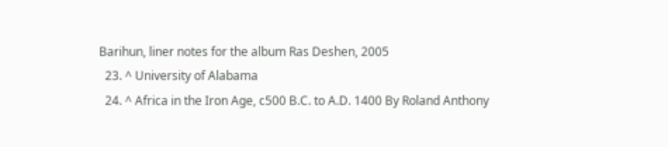Barihun, liner notes for the album Ras Deshen, 2005
  23. ^ University of Alabama
  24. ^ Africa in the Iron Age, c500 B.C. to A.D. 1400 By Roland Anthony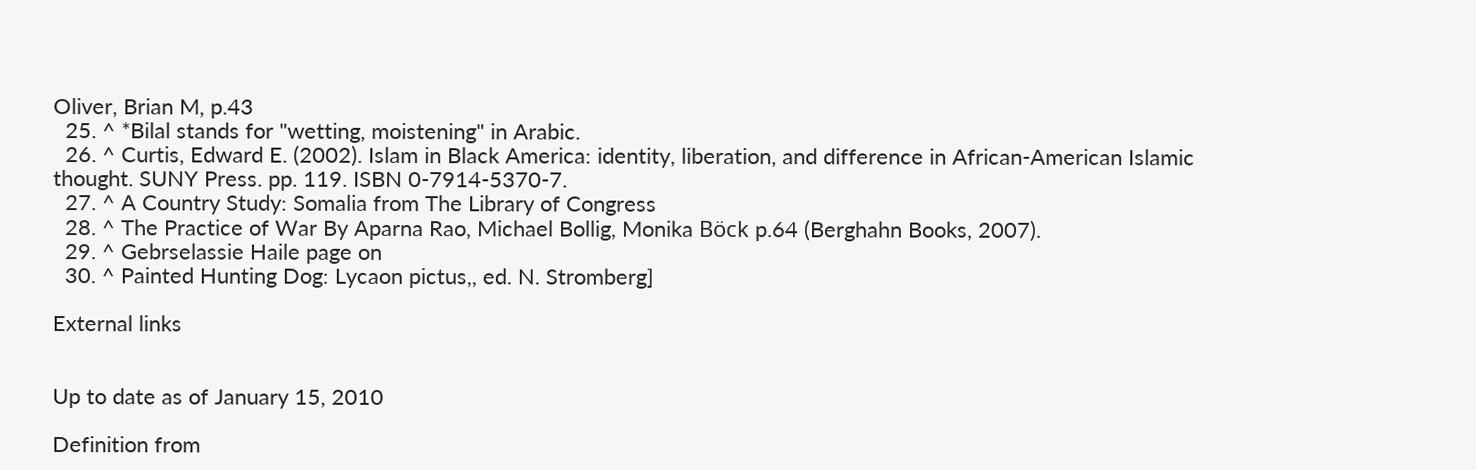Oliver, Brian M, p.43
  25. ^ *Bilal stands for "wetting, moistening" in Arabic.
  26. ^ Curtis, Edward E. (2002). Islam in Black America: identity, liberation, and difference in African-American Islamic thought. SUNY Press. pp. 119. ISBN 0-7914-5370-7.
  27. ^ A Country Study: Somalia from The Library of Congress
  28. ^ The Practice of War By Aparna Rao, Michael Bollig, Monika Böck p.64 (Berghahn Books, 2007).
  29. ^ Gebrselassie Haile page on
  30. ^ Painted Hunting Dog: Lycaon pictus,, ed. N. Stromberg]

External links


Up to date as of January 15, 2010

Definition from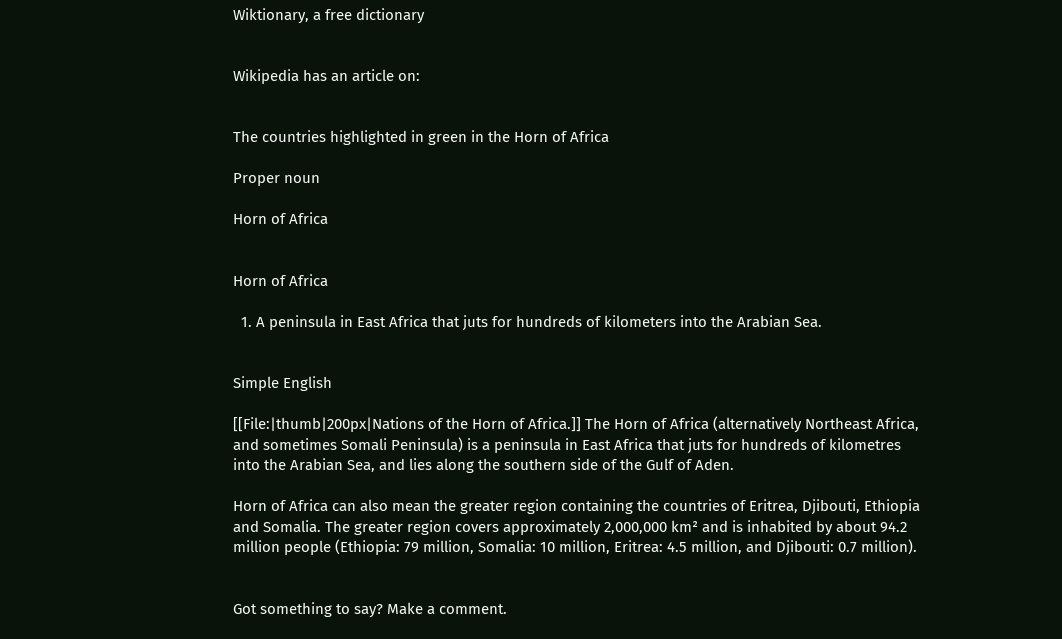Wiktionary, a free dictionary


Wikipedia has an article on:


The countries highlighted in green in the Horn of Africa

Proper noun

Horn of Africa


Horn of Africa

  1. A peninsula in East Africa that juts for hundreds of kilometers into the Arabian Sea.


Simple English

[[File:|thumb|200px|Nations of the Horn of Africa.]] The Horn of Africa (alternatively Northeast Africa, and sometimes Somali Peninsula) is a peninsula in East Africa that juts for hundreds of kilometres into the Arabian Sea, and lies along the southern side of the Gulf of Aden.

Horn of Africa can also mean the greater region containing the countries of Eritrea, Djibouti, Ethiopia and Somalia. The greater region covers approximately 2,000,000 km² and is inhabited by about 94.2 million people (Ethiopia: 79 million, Somalia: 10 million, Eritrea: 4.5 million, and Djibouti: 0.7 million).


Got something to say? Make a comment.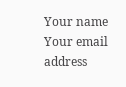Your name
Your email address